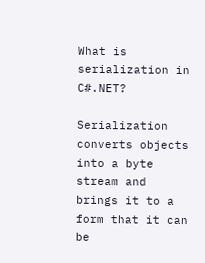What is serialization in C#.NET?

Serialization converts objects into a byte stream and brings it to a form that it can be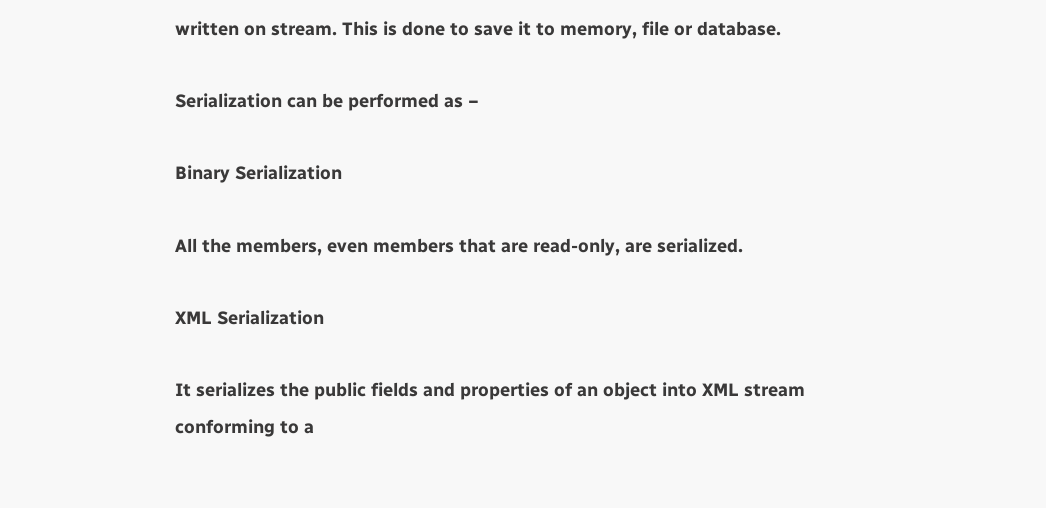written on stream. This is done to save it to memory, file or database.

Serialization can be performed as −

Binary Serialization

All the members, even members that are read-only, are serialized.

XML Serialization

It serializes the public fields and properties of an object into XML stream conforming to a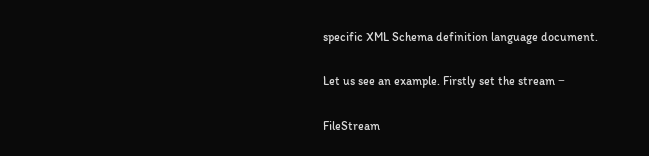specific XML Schema definition language document.

Let us see an example. Firstly set the stream −

FileStream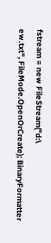fstream = new FileStream("d:\
ew.txt", FileMode.OpenOrCreate); BinaryFormatter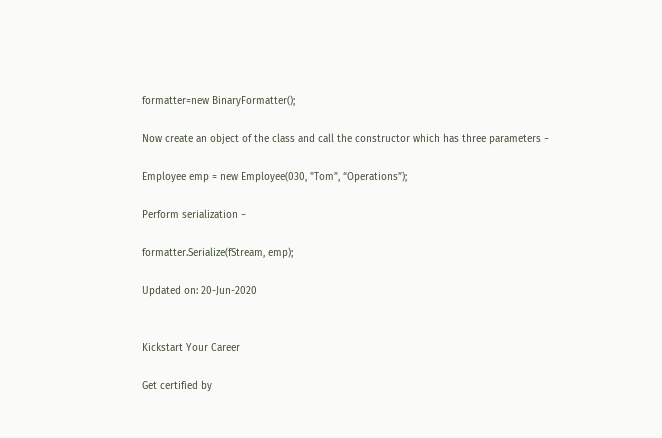formatter=new BinaryFormatter();

Now create an object of the class and call the constructor which has three parameters −

Employee emp = new Employee(030, "Tom", “Operations”);

Perform serialization −

formatter.Serialize(fStream, emp);

Updated on: 20-Jun-2020


Kickstart Your Career

Get certified by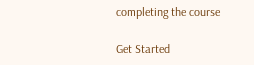completing the course

Get Started